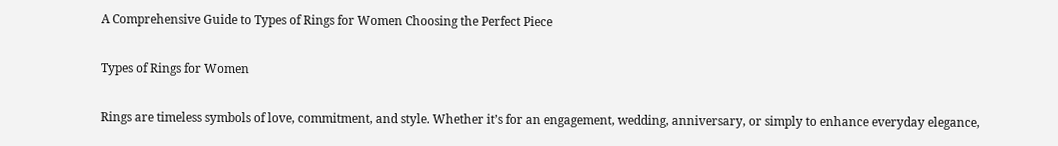A Comprehensive Guide to Types of Rings for Women Choosing the Perfect Piece

Types of Rings for Women

Rings are timeless symbols of love, commitment, and style. Whether it’s for an engagement, wedding, anniversary, or simply to enhance everyday elegance,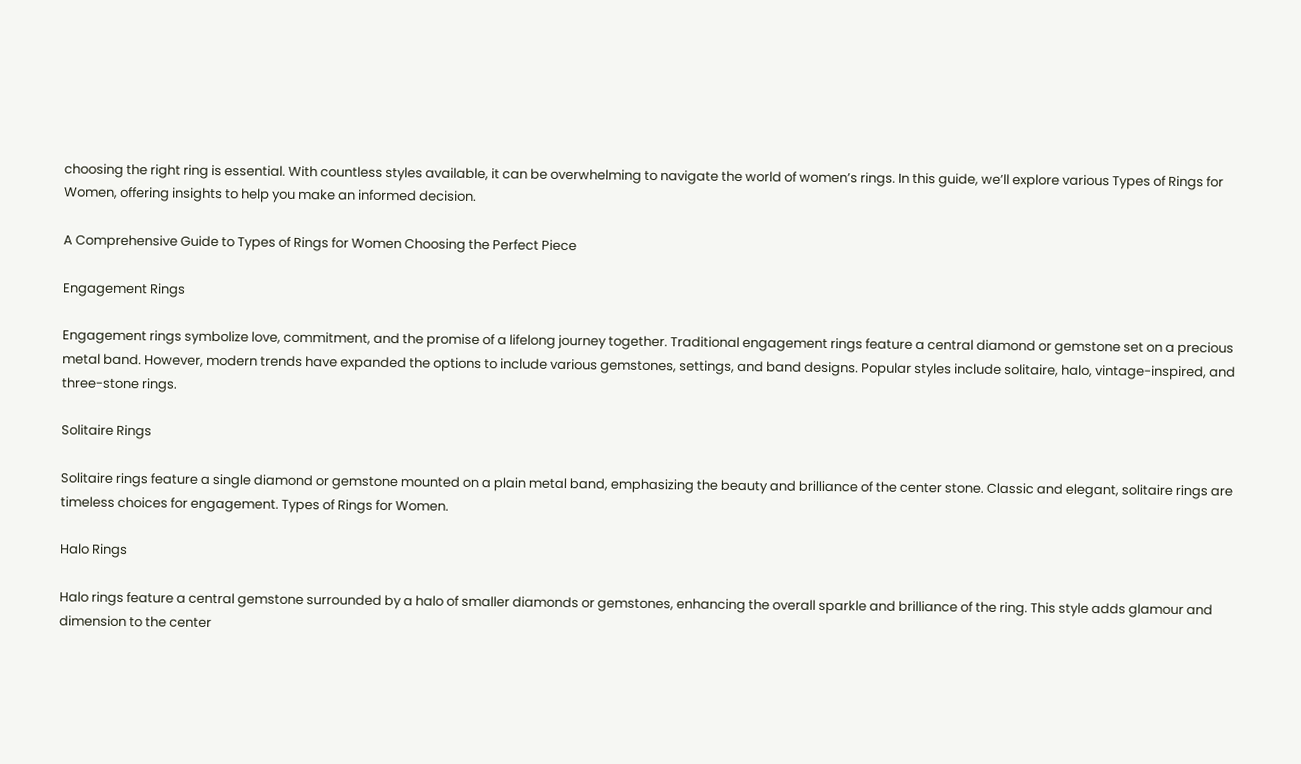choosing the right ring is essential. With countless styles available, it can be overwhelming to navigate the world of women’s rings. In this guide, we’ll explore various Types of Rings for Women, offering insights to help you make an informed decision.

A Comprehensive Guide to Types of Rings for Women Choosing the Perfect Piece

Engagement Rings

Engagement rings symbolize love, commitment, and the promise of a lifelong journey together. Traditional engagement rings feature a central diamond or gemstone set on a precious metal band. However, modern trends have expanded the options to include various gemstones, settings, and band designs. Popular styles include solitaire, halo, vintage-inspired, and three-stone rings.

Solitaire Rings

Solitaire rings feature a single diamond or gemstone mounted on a plain metal band, emphasizing the beauty and brilliance of the center stone. Classic and elegant, solitaire rings are timeless choices for engagement. Types of Rings for Women.

Halo Rings

Halo rings feature a central gemstone surrounded by a halo of smaller diamonds or gemstones, enhancing the overall sparkle and brilliance of the ring. This style adds glamour and dimension to the center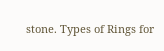stone. Types of Rings for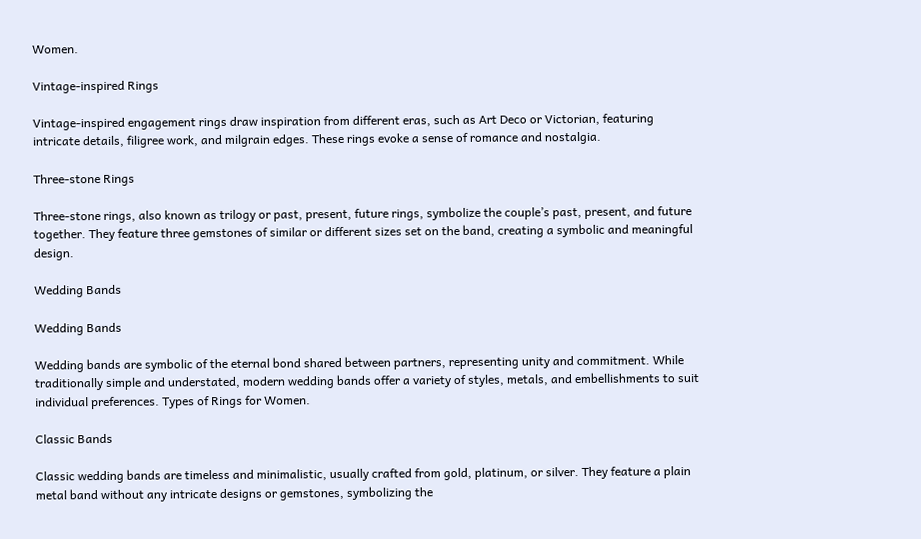Women.

Vintage-inspired Rings

Vintage-inspired engagement rings draw inspiration from different eras, such as Art Deco or Victorian, featuring intricate details, filigree work, and milgrain edges. These rings evoke a sense of romance and nostalgia.

Three-stone Rings

Three-stone rings, also known as trilogy or past, present, future rings, symbolize the couple’s past, present, and future together. They feature three gemstones of similar or different sizes set on the band, creating a symbolic and meaningful design.

Wedding Bands

Wedding Bands

Wedding bands are symbolic of the eternal bond shared between partners, representing unity and commitment. While traditionally simple and understated, modern wedding bands offer a variety of styles, metals, and embellishments to suit individual preferences. Types of Rings for Women.

Classic Bands

Classic wedding bands are timeless and minimalistic, usually crafted from gold, platinum, or silver. They feature a plain metal band without any intricate designs or gemstones, symbolizing the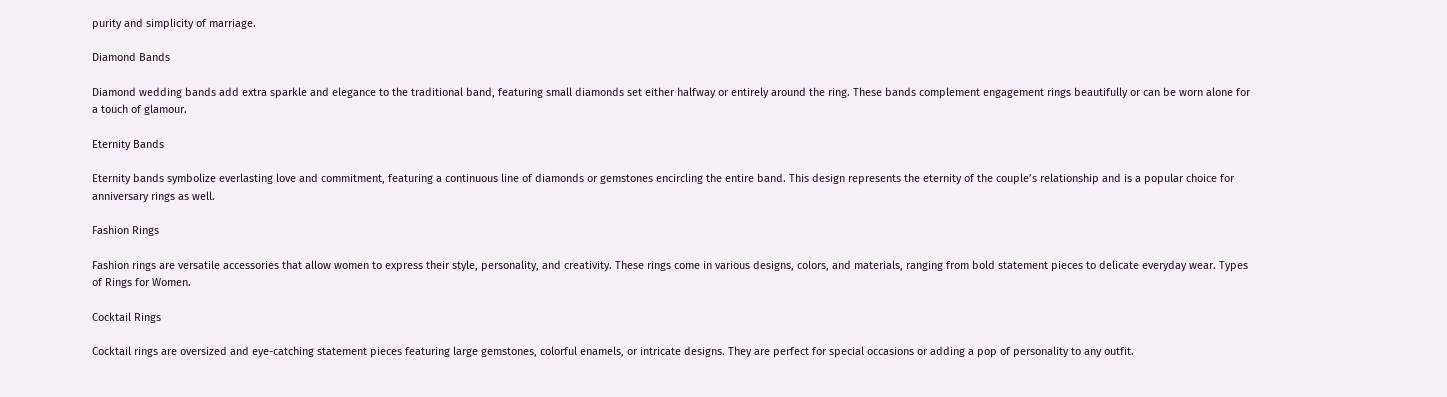purity and simplicity of marriage.

Diamond Bands

Diamond wedding bands add extra sparkle and elegance to the traditional band, featuring small diamonds set either halfway or entirely around the ring. These bands complement engagement rings beautifully or can be worn alone for a touch of glamour.

Eternity Bands

Eternity bands symbolize everlasting love and commitment, featuring a continuous line of diamonds or gemstones encircling the entire band. This design represents the eternity of the couple’s relationship and is a popular choice for anniversary rings as well.

Fashion Rings

Fashion rings are versatile accessories that allow women to express their style, personality, and creativity. These rings come in various designs, colors, and materials, ranging from bold statement pieces to delicate everyday wear. Types of Rings for Women.

Cocktail Rings

Cocktail rings are oversized and eye-catching statement pieces featuring large gemstones, colorful enamels, or intricate designs. They are perfect for special occasions or adding a pop of personality to any outfit.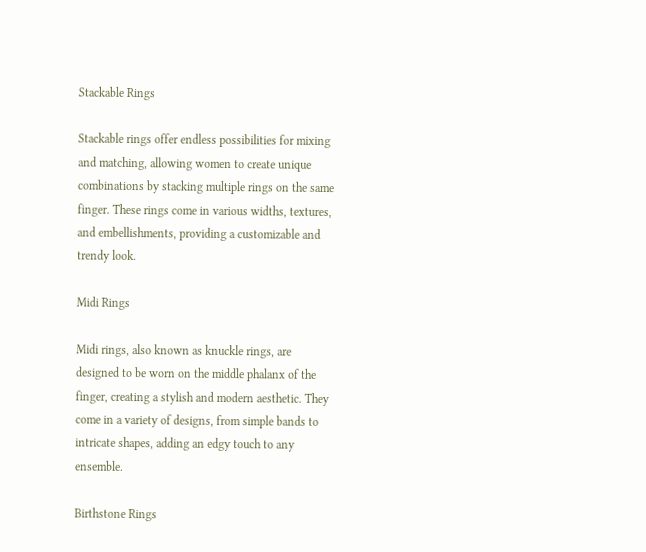Stackable Rings

Stackable rings offer endless possibilities for mixing and matching, allowing women to create unique combinations by stacking multiple rings on the same finger. These rings come in various widths, textures, and embellishments, providing a customizable and trendy look.

Midi Rings

Midi rings, also known as knuckle rings, are designed to be worn on the middle phalanx of the finger, creating a stylish and modern aesthetic. They come in a variety of designs, from simple bands to intricate shapes, adding an edgy touch to any ensemble.

Birthstone Rings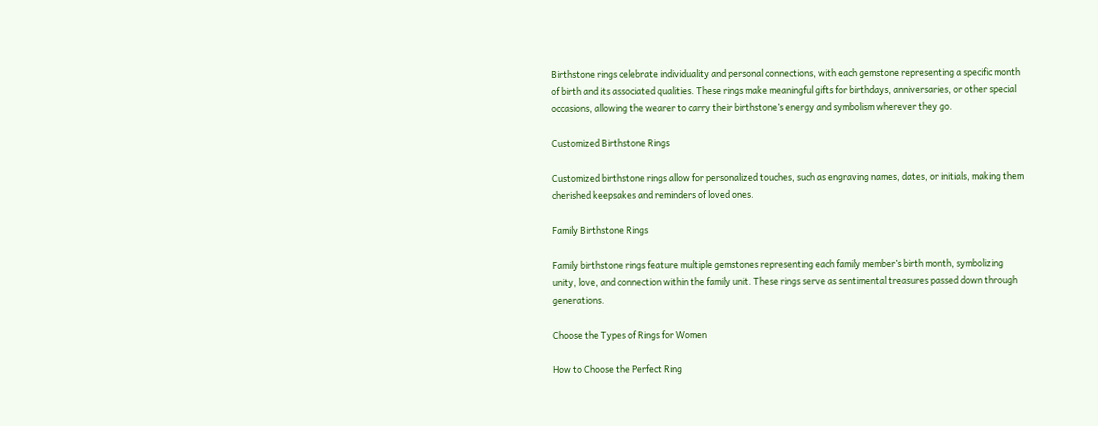Birthstone rings celebrate individuality and personal connections, with each gemstone representing a specific month of birth and its associated qualities. These rings make meaningful gifts for birthdays, anniversaries, or other special occasions, allowing the wearer to carry their birthstone’s energy and symbolism wherever they go.

Customized Birthstone Rings

Customized birthstone rings allow for personalized touches, such as engraving names, dates, or initials, making them cherished keepsakes and reminders of loved ones.

Family Birthstone Rings

Family birthstone rings feature multiple gemstones representing each family member’s birth month, symbolizing unity, love, and connection within the family unit. These rings serve as sentimental treasures passed down through generations.

Choose the Types of Rings for Women

How to Choose the Perfect Ring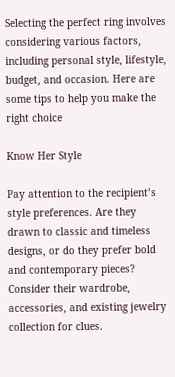Selecting the perfect ring involves considering various factors, including personal style, lifestyle, budget, and occasion. Here are some tips to help you make the right choice

Know Her Style

Pay attention to the recipient’s style preferences. Are they drawn to classic and timeless designs, or do they prefer bold and contemporary pieces? Consider their wardrobe, accessories, and existing jewelry collection for clues.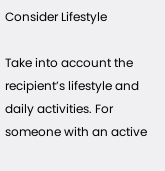Consider Lifestyle

Take into account the recipient’s lifestyle and daily activities. For someone with an active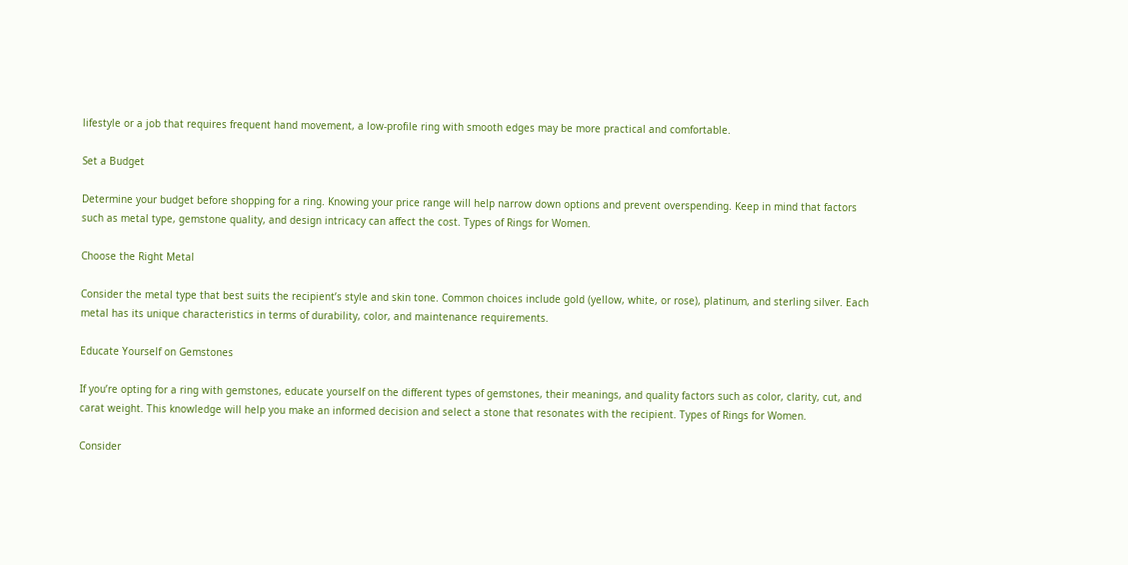lifestyle or a job that requires frequent hand movement, a low-profile ring with smooth edges may be more practical and comfortable.

Set a Budget

Determine your budget before shopping for a ring. Knowing your price range will help narrow down options and prevent overspending. Keep in mind that factors such as metal type, gemstone quality, and design intricacy can affect the cost. Types of Rings for Women.

Choose the Right Metal

Consider the metal type that best suits the recipient’s style and skin tone. Common choices include gold (yellow, white, or rose), platinum, and sterling silver. Each metal has its unique characteristics in terms of durability, color, and maintenance requirements.

Educate Yourself on Gemstones

If you’re opting for a ring with gemstones, educate yourself on the different types of gemstones, their meanings, and quality factors such as color, clarity, cut, and carat weight. This knowledge will help you make an informed decision and select a stone that resonates with the recipient. Types of Rings for Women.

Consider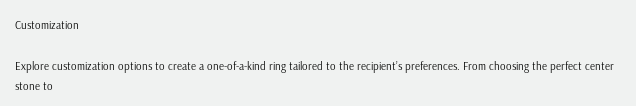Customization

Explore customization options to create a one-of-a-kind ring tailored to the recipient’s preferences. From choosing the perfect center stone to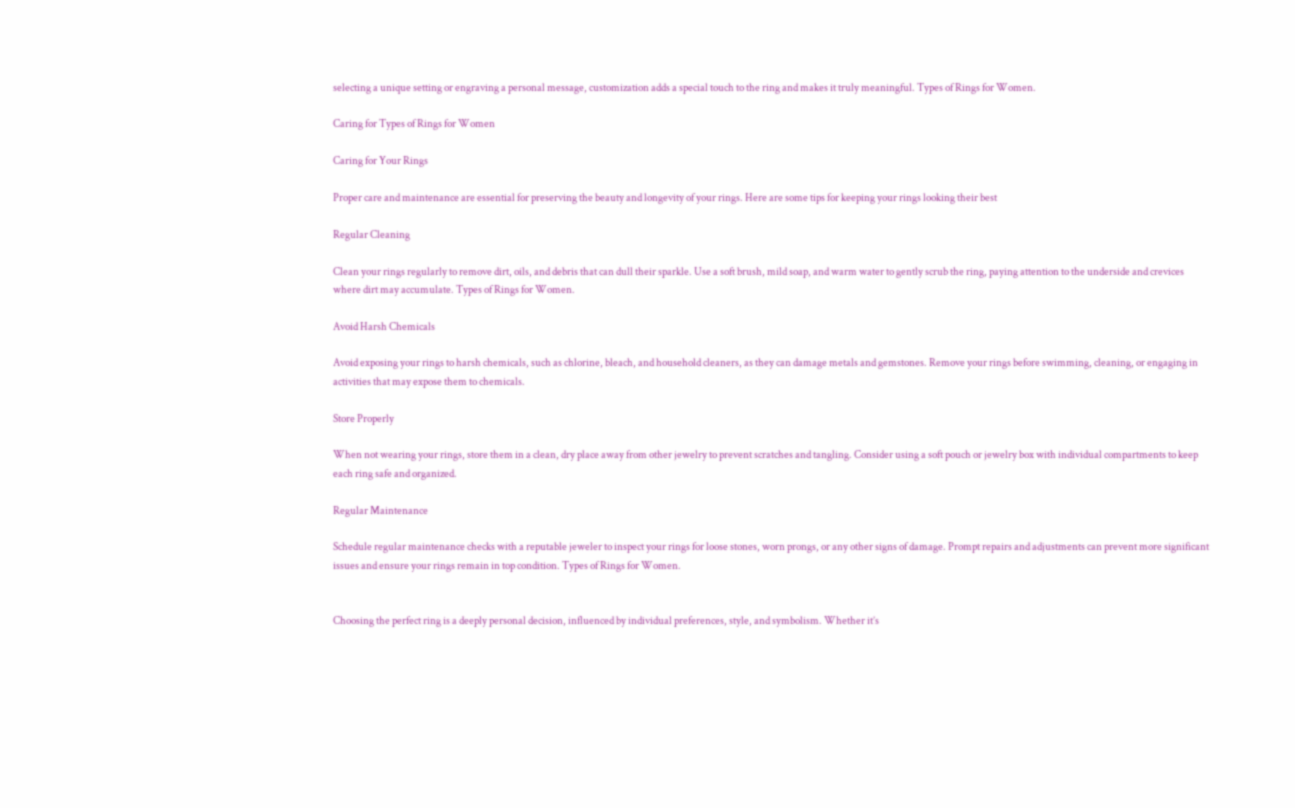selecting a unique setting or engraving a personal message, customization adds a special touch to the ring and makes it truly meaningful. Types of Rings for Women.

Caring for Types of Rings for Women

Caring for Your Rings

Proper care and maintenance are essential for preserving the beauty and longevity of your rings. Here are some tips for keeping your rings looking their best

Regular Cleaning

Clean your rings regularly to remove dirt, oils, and debris that can dull their sparkle. Use a soft brush, mild soap, and warm water to gently scrub the ring, paying attention to the underside and crevices where dirt may accumulate. Types of Rings for Women.

Avoid Harsh Chemicals

Avoid exposing your rings to harsh chemicals, such as chlorine, bleach, and household cleaners, as they can damage metals and gemstones. Remove your rings before swimming, cleaning, or engaging in activities that may expose them to chemicals.

Store Properly

When not wearing your rings, store them in a clean, dry place away from other jewelry to prevent scratches and tangling. Consider using a soft pouch or jewelry box with individual compartments to keep each ring safe and organized.

Regular Maintenance

Schedule regular maintenance checks with a reputable jeweler to inspect your rings for loose stones, worn prongs, or any other signs of damage. Prompt repairs and adjustments can prevent more significant issues and ensure your rings remain in top condition. Types of Rings for Women.


Choosing the perfect ring is a deeply personal decision, influenced by individual preferences, style, and symbolism. Whether it’s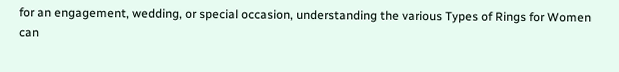for an engagement, wedding, or special occasion, understanding the various Types of Rings for Women can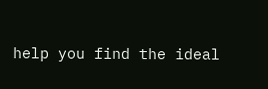help you find the ideal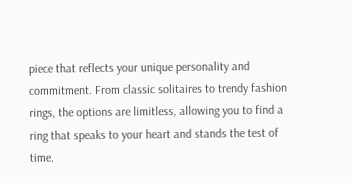piece that reflects your unique personality and commitment. From classic solitaires to trendy fashion rings, the options are limitless, allowing you to find a ring that speaks to your heart and stands the test of time.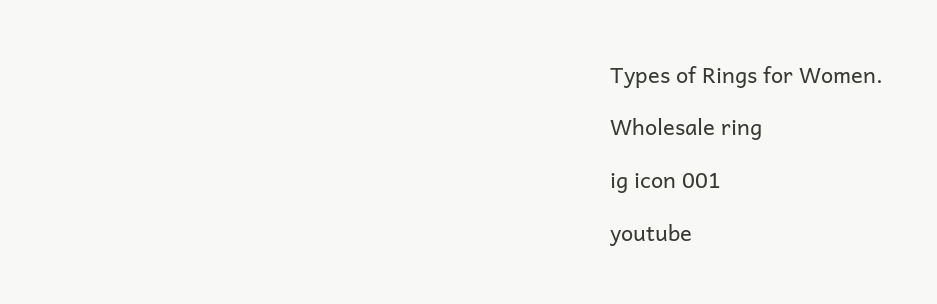Types of Rings for Women.

Wholesale ring

ig icon 001

youtube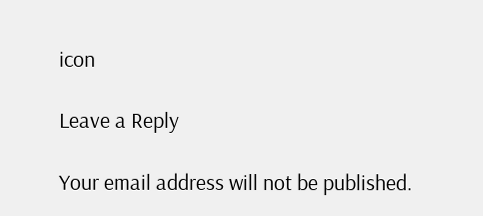icon

Leave a Reply

Your email address will not be published.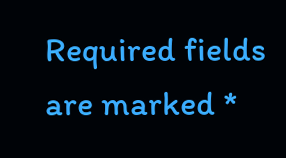Required fields are marked *